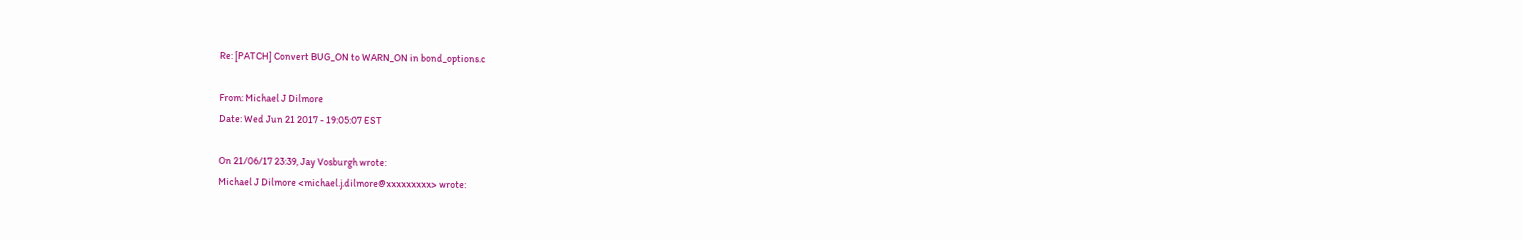Re: [PATCH] Convert BUG_ON to WARN_ON in bond_options.c

From: Michael J Dilmore
Date: Wed Jun 21 2017 - 19:05:07 EST

On 21/06/17 23:39, Jay Vosburgh wrote:
Michael J Dilmore <michael.j.dilmore@xxxxxxxxx> wrote: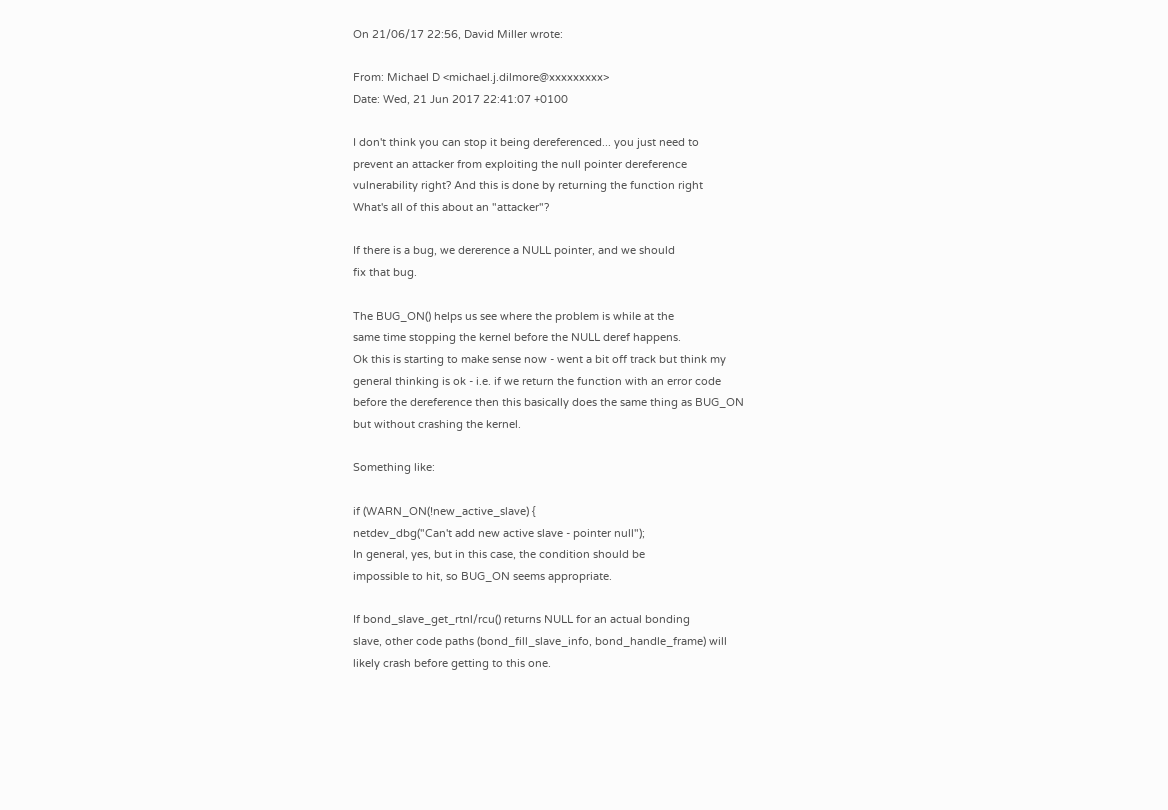On 21/06/17 22:56, David Miller wrote:

From: Michael D <michael.j.dilmore@xxxxxxxxx>
Date: Wed, 21 Jun 2017 22:41:07 +0100

I don't think you can stop it being dereferenced... you just need to
prevent an attacker from exploiting the null pointer dereference
vulnerability right? And this is done by returning the function right
What's all of this about an "attacker"?

If there is a bug, we dererence a NULL pointer, and we should
fix that bug.

The BUG_ON() helps us see where the problem is while at the
same time stopping the kernel before the NULL deref happens.
Ok this is starting to make sense now - went a bit off track but think my
general thinking is ok - i.e. if we return the function with an error code
before the dereference then this basically does the same thing as BUG_ON
but without crashing the kernel.

Something like:

if (WARN_ON(!new_active_slave) {
netdev_dbg("Can't add new active slave - pointer null");
In general, yes, but in this case, the condition should be
impossible to hit, so BUG_ON seems appropriate.

If bond_slave_get_rtnl/rcu() returns NULL for an actual bonding
slave, other code paths (bond_fill_slave_info, bond_handle_frame) will
likely crash before getting to this one.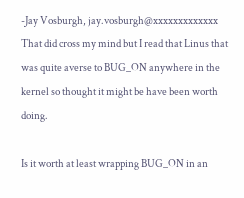-Jay Vosburgh, jay.vosburgh@xxxxxxxxxxxxx
That did cross my mind but I read that Linus that was quite averse to BUG_ON anywhere in the kernel so thought it might be have been worth doing.

Is it worth at least wrapping BUG_ON in an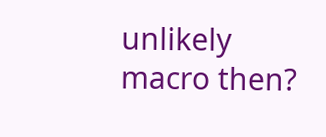unlikely macro then?